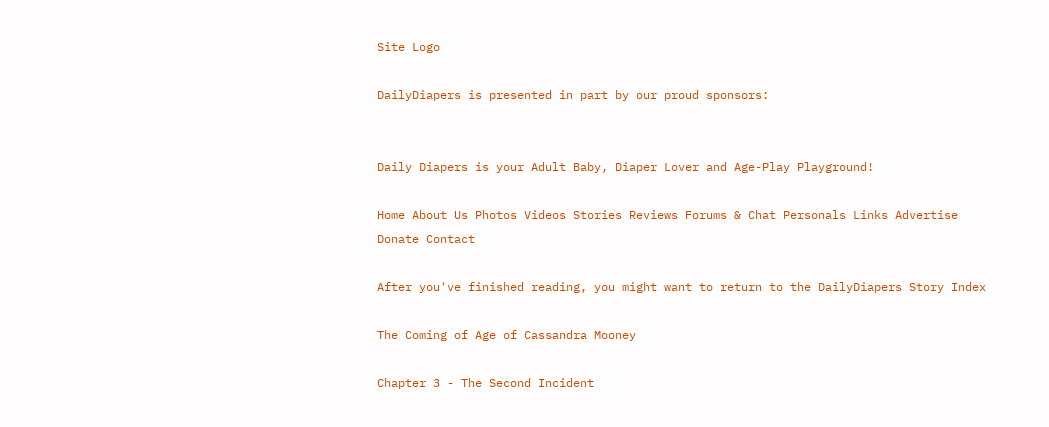Site Logo

DailyDiapers is presented in part by our proud sponsors:


Daily Diapers is your Adult Baby, Diaper Lover and Age-Play Playground!

Home About Us Photos Videos Stories Reviews Forums & Chat Personals Links Advertise Donate Contact

After you've finished reading, you might want to return to the DailyDiapers Story Index

The Coming of Age of Cassandra Mooney

Chapter 3 - The Second Incident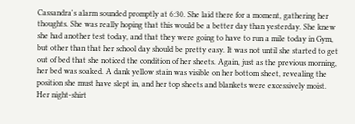Cassandra's alarm sounded promptly at 6:30. She laid there for a moment, gathering her thoughts. She was really hoping that this would be a better day than yesterday. She knew she had another test today, and that they were going to have to run a mile today in Gym, but other than that her school day should be pretty easy. It was not until she started to get out of bed that she noticed the condition of her sheets. Again, just as the previous morning, her bed was soaked. A dank yellow stain was visible on her bottom sheet, revealing the position she must have slept in, and her top sheets and blankets were excessively moist. Her night-shirt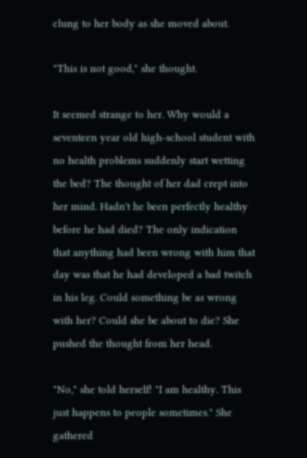clung to her body as she moved about.

"This is not good," she thought.

It seemed strange to her. Why would a seventeen year old high-school student with no health problems suddenly start wetting the bed? The thought of her dad crept into her mind. Hadn't he been perfectly healthy before he had died? The only indication that anything had been wrong with him that day was that he had developed a bad twitch in his leg. Could something be as wrong with her? Could she be about to die? She pushed the thought from her head.

"No," she told herself! "I am healthy. This just happens to people sometimes." She gathered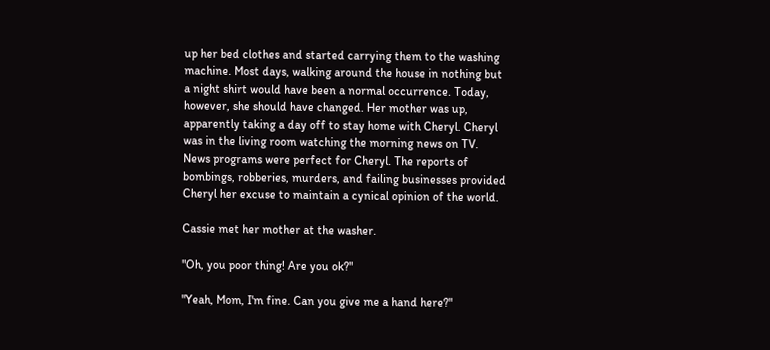up her bed clothes and started carrying them to the washing machine. Most days, walking around the house in nothing but a night shirt would have been a normal occurrence. Today, however, she should have changed. Her mother was up, apparently taking a day off to stay home with Cheryl. Cheryl was in the living room watching the morning news on TV. News programs were perfect for Cheryl. The reports of bombings, robberies, murders, and failing businesses provided Cheryl her excuse to maintain a cynical opinion of the world.

Cassie met her mother at the washer.

"Oh, you poor thing! Are you ok?"

"Yeah, Mom, I'm fine. Can you give me a hand here?"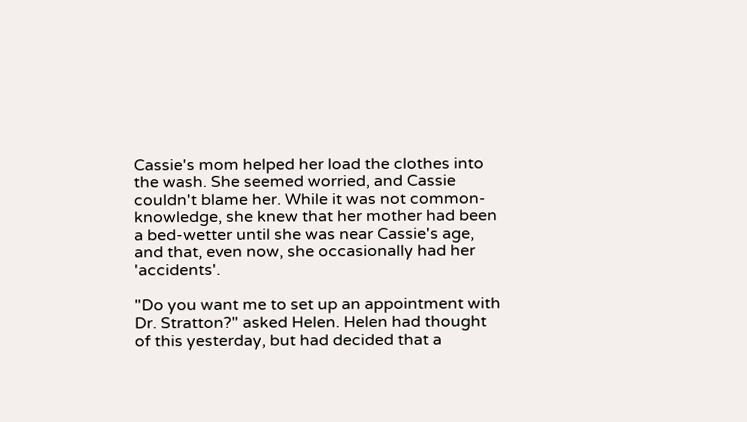Cassie's mom helped her load the clothes into the wash. She seemed worried, and Cassie couldn't blame her. While it was not common-knowledge, she knew that her mother had been a bed-wetter until she was near Cassie's age, and that, even now, she occasionally had her 'accidents'.

"Do you want me to set up an appointment with Dr. Stratton?" asked Helen. Helen had thought of this yesterday, but had decided that a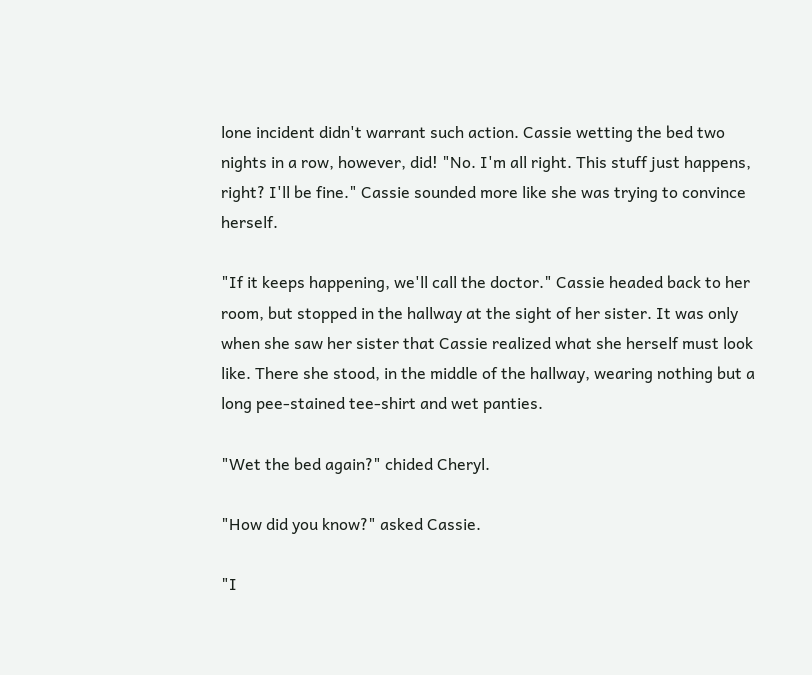lone incident didn't warrant such action. Cassie wetting the bed two nights in a row, however, did! "No. I'm all right. This stuff just happens, right? I'll be fine." Cassie sounded more like she was trying to convince herself.

"If it keeps happening, we'll call the doctor." Cassie headed back to her room, but stopped in the hallway at the sight of her sister. It was only when she saw her sister that Cassie realized what she herself must look like. There she stood, in the middle of the hallway, wearing nothing but a long pee-stained tee-shirt and wet panties.

"Wet the bed again?" chided Cheryl.

"How did you know?" asked Cassie.

"I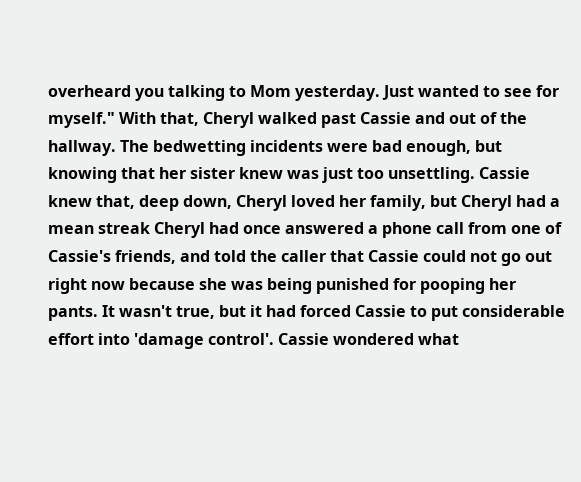overheard you talking to Mom yesterday. Just wanted to see for myself." With that, Cheryl walked past Cassie and out of the hallway. The bedwetting incidents were bad enough, but knowing that her sister knew was just too unsettling. Cassie knew that, deep down, Cheryl loved her family, but Cheryl had a mean streak Cheryl had once answered a phone call from one of Cassie's friends, and told the caller that Cassie could not go out right now because she was being punished for pooping her pants. It wasn't true, but it had forced Cassie to put considerable effort into 'damage control'. Cassie wondered what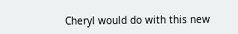Cheryl would do with this new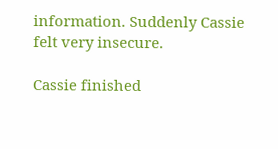information. Suddenly Cassie felt very insecure.

Cassie finished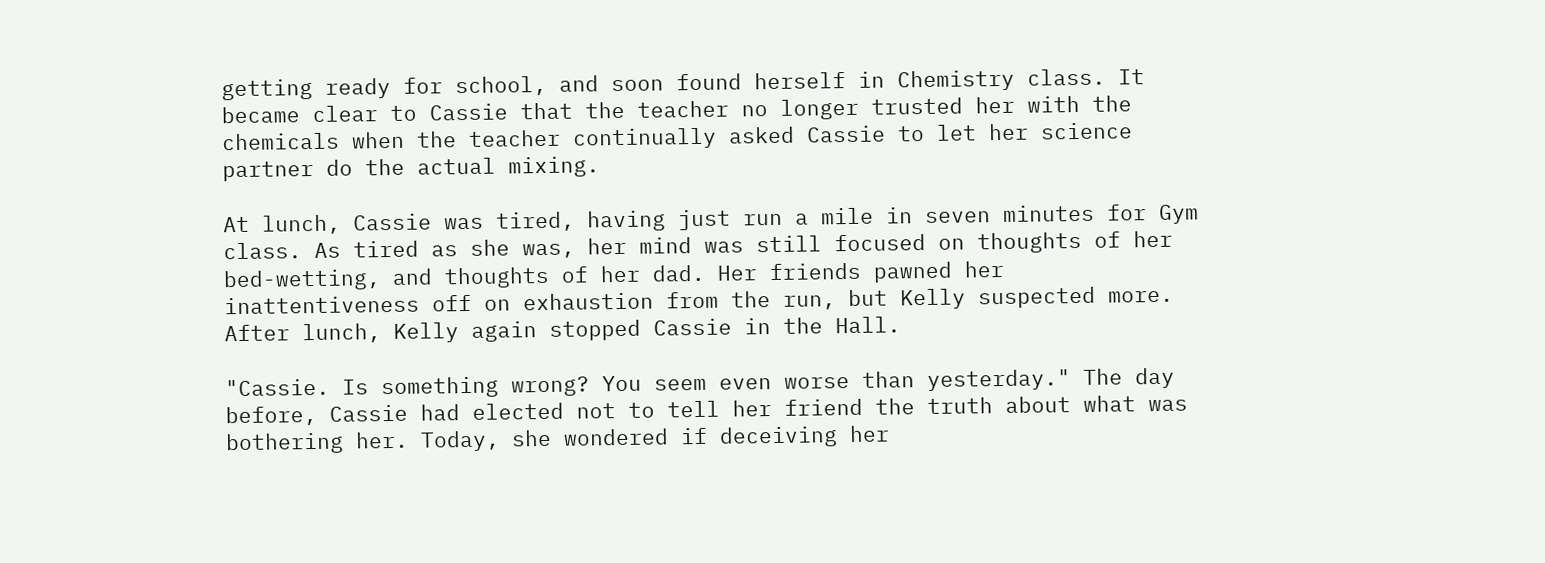getting ready for school, and soon found herself in Chemistry class. It became clear to Cassie that the teacher no longer trusted her with the chemicals when the teacher continually asked Cassie to let her science partner do the actual mixing.

At lunch, Cassie was tired, having just run a mile in seven minutes for Gym class. As tired as she was, her mind was still focused on thoughts of her bed-wetting, and thoughts of her dad. Her friends pawned her inattentiveness off on exhaustion from the run, but Kelly suspected more. After lunch, Kelly again stopped Cassie in the Hall.

"Cassie. Is something wrong? You seem even worse than yesterday." The day before, Cassie had elected not to tell her friend the truth about what was bothering her. Today, she wondered if deceiving her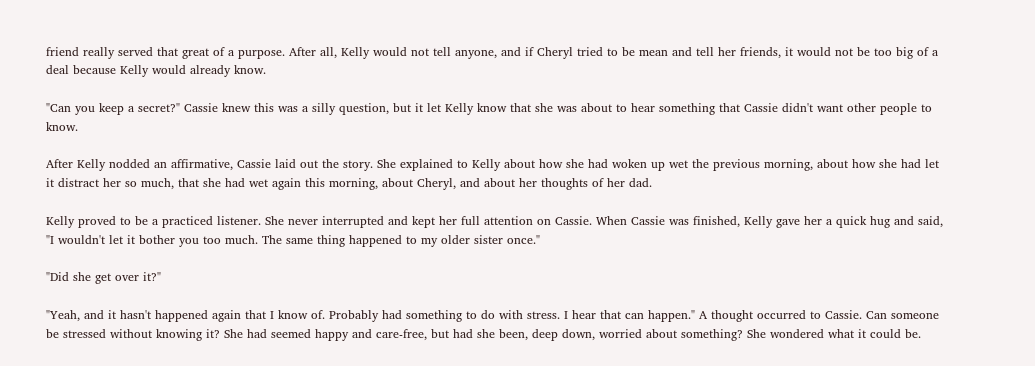friend really served that great of a purpose. After all, Kelly would not tell anyone, and if Cheryl tried to be mean and tell her friends, it would not be too big of a deal because Kelly would already know.

"Can you keep a secret?" Cassie knew this was a silly question, but it let Kelly know that she was about to hear something that Cassie didn't want other people to know.

After Kelly nodded an affirmative, Cassie laid out the story. She explained to Kelly about how she had woken up wet the previous morning, about how she had let it distract her so much, that she had wet again this morning, about Cheryl, and about her thoughts of her dad.

Kelly proved to be a practiced listener. She never interrupted and kept her full attention on Cassie. When Cassie was finished, Kelly gave her a quick hug and said, "I wouldn't let it bother you too much. The same thing happened to my older sister once."

"Did she get over it?"

"Yeah, and it hasn't happened again that I know of. Probably had something to do with stress. I hear that can happen." A thought occurred to Cassie. Can someone be stressed without knowing it? She had seemed happy and care-free, but had she been, deep down, worried about something? She wondered what it could be.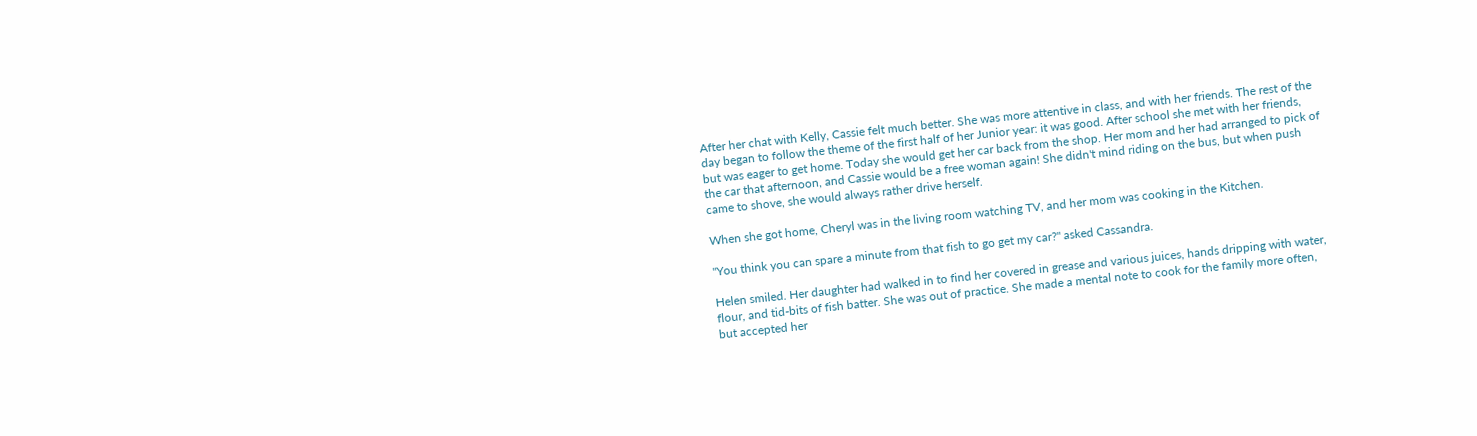After her chat with Kelly, Cassie felt much better. She was more attentive in class, and with her friends. The rest of the day began to follow the theme of the first half of her Junior year: it was good. After school she met with her friends, but was eager to get home. Today she would get her car back from the shop. Her mom and her had arranged to pick of the car that afternoon, and Cassie would be a free woman again! She didn't mind riding on the bus, but when push came to shove, she would always rather drive herself.

When she got home, Cheryl was in the living room watching TV, and her mom was cooking in the Kitchen.

"You think you can spare a minute from that fish to go get my car?" asked Cassandra.

Helen smiled. Her daughter had walked in to find her covered in grease and various juices, hands dripping with water, flour, and tid-bits of fish batter. She was out of practice. She made a mental note to cook for the family more often, but accepted her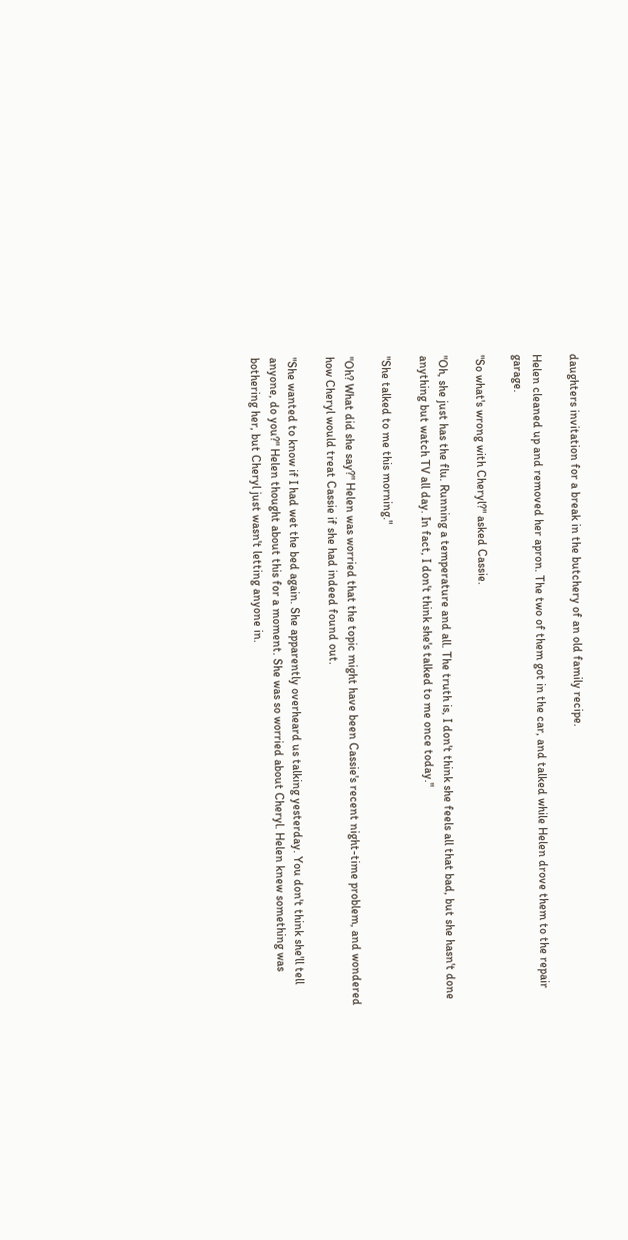daughters invitation for a break in the butchery of an old family recipe.

Helen cleaned up and removed her apron. The two of them got in the car, and talked while Helen drove them to the repair garage.

"So what's wrong with Cheryl?" asked Cassie.

"Oh, she just has the flu. Running a temperature and all. The truth is, I don't think she feels all that bad, but she hasn't done anything but watch TV all day. In fact, I don't think she's talked to me once today."

"She talked to me this morning."

"Oh? What did she say?" Helen was worried that the topic might have been Cassie's recent night-time problem, and wondered how Cheryl would treat Cassie if she had indeed found out.

"She wanted to know if I had wet the bed again. She apparently overheard us talking yesterday. You don't think she'll tell anyone, do you?" Helen thought about this for a moment. She was so worried about Cheryl. Helen knew something was bothering her, but Cheryl just wasn't letting anyone in.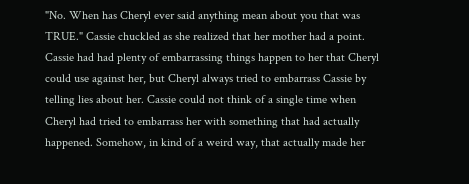"No. When has Cheryl ever said anything mean about you that was TRUE." Cassie chuckled as she realized that her mother had a point. Cassie had had plenty of embarrassing things happen to her that Cheryl could use against her, but Cheryl always tried to embarrass Cassie by telling lies about her. Cassie could not think of a single time when Cheryl had tried to embarrass her with something that had actually happened. Somehow, in kind of a weird way, that actually made her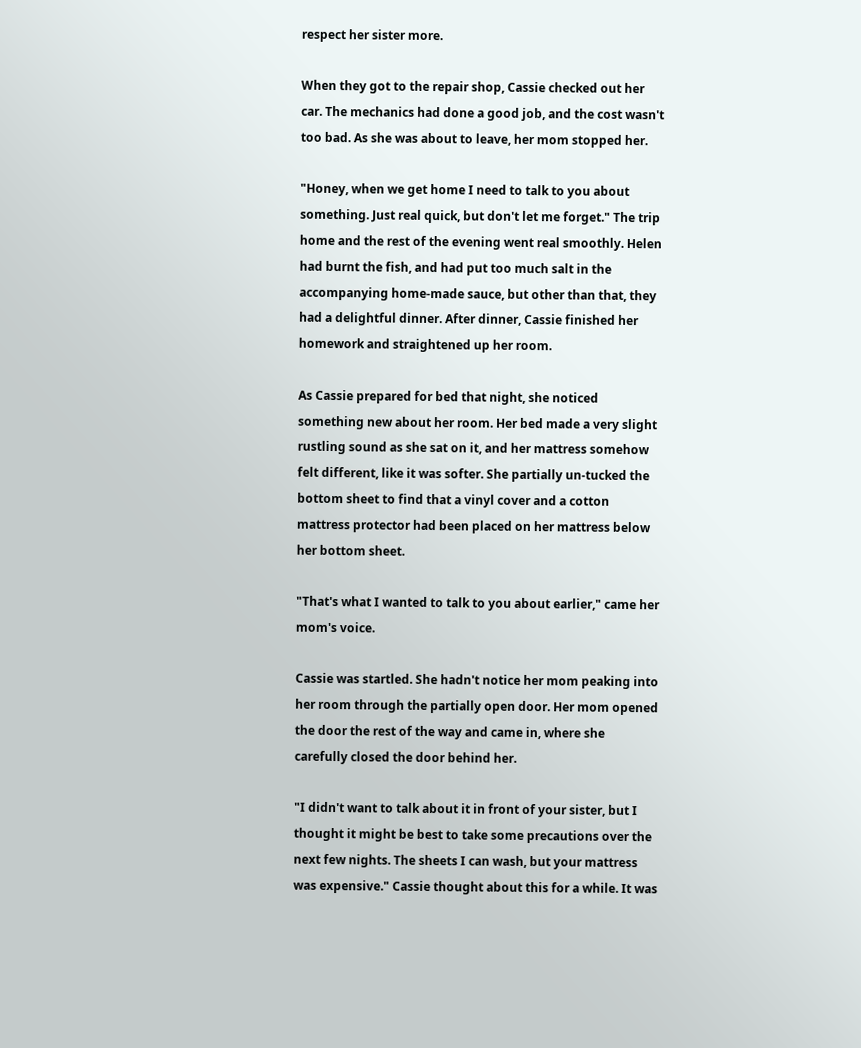respect her sister more.

When they got to the repair shop, Cassie checked out her car. The mechanics had done a good job, and the cost wasn't too bad. As she was about to leave, her mom stopped her.

"Honey, when we get home I need to talk to you about something. Just real quick, but don't let me forget." The trip home and the rest of the evening went real smoothly. Helen had burnt the fish, and had put too much salt in the accompanying home-made sauce, but other than that, they had a delightful dinner. After dinner, Cassie finished her homework and straightened up her room.

As Cassie prepared for bed that night, she noticed something new about her room. Her bed made a very slight rustling sound as she sat on it, and her mattress somehow felt different, like it was softer. She partially un-tucked the bottom sheet to find that a vinyl cover and a cotton mattress protector had been placed on her mattress below her bottom sheet.

"That's what I wanted to talk to you about earlier," came her mom's voice.

Cassie was startled. She hadn't notice her mom peaking into her room through the partially open door. Her mom opened the door the rest of the way and came in, where she carefully closed the door behind her.

"I didn't want to talk about it in front of your sister, but I thought it might be best to take some precautions over the next few nights. The sheets I can wash, but your mattress was expensive." Cassie thought about this for a while. It was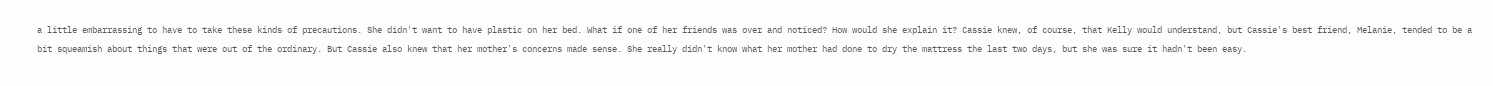a little embarrassing to have to take these kinds of precautions. She didn't want to have plastic on her bed. What if one of her friends was over and noticed? How would she explain it? Cassie knew, of course, that Kelly would understand, but Cassie's best friend, Melanie, tended to be a bit squeamish about things that were out of the ordinary. But Cassie also knew that her mother's concerns made sense. She really didn't know what her mother had done to dry the mattress the last two days, but she was sure it hadn't been easy.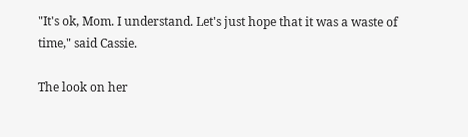"It's ok, Mom. I understand. Let's just hope that it was a waste of time," said Cassie.

The look on her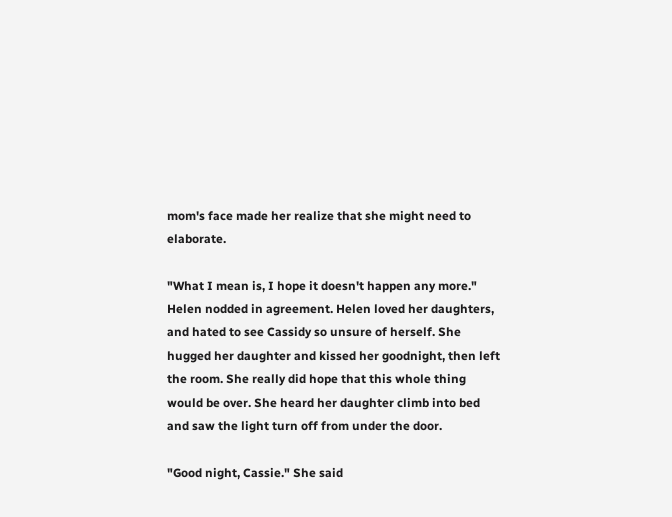mom's face made her realize that she might need to elaborate.

"What I mean is, I hope it doesn't happen any more." Helen nodded in agreement. Helen loved her daughters, and hated to see Cassidy so unsure of herself. She hugged her daughter and kissed her goodnight, then left the room. She really did hope that this whole thing would be over. She heard her daughter climb into bed and saw the light turn off from under the door.

"Good night, Cassie." She said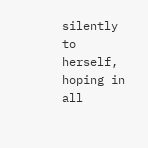silently to herself, hoping in all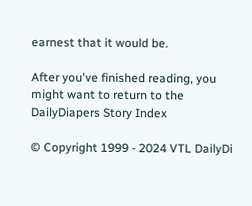earnest that it would be.

After you've finished reading, you might want to return to the DailyDiapers Story Index

© Copyright 1999 - 2024 VTL DailyDi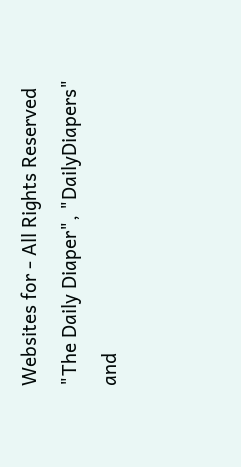Websites for - All Rights Reserved
"The Daily Diaper", "DailyDiapers" and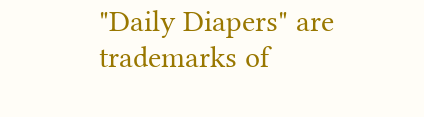"Daily Diapers" are trademarks of